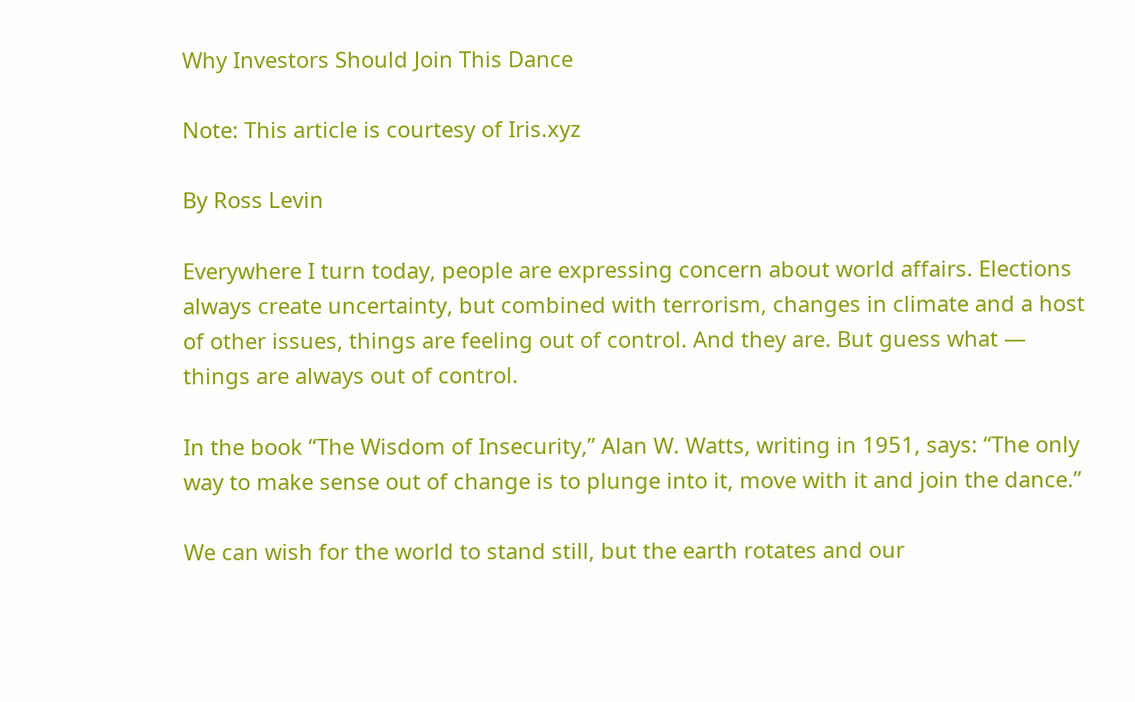Why Investors Should Join This Dance

Note: This article is courtesy of Iris.xyz

By Ross Levin

Everywhere I turn today, people are expressing concern about world affairs. Elections always create uncertainty, but combined with terrorism, changes in climate and a host of other issues, things are feeling out of control. And they are. But guess what — things are always out of control.

In the book “The Wisdom of Insecurity,” Alan W. Watts, writing in 1951, says: “The only way to make sense out of change is to plunge into it, move with it and join the dance.”

We can wish for the world to stand still, but the earth rotates and our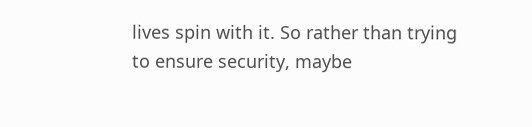lives spin with it. So rather than trying to ensure security, maybe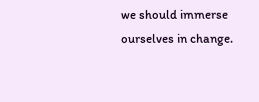we should immerse ourselves in change.